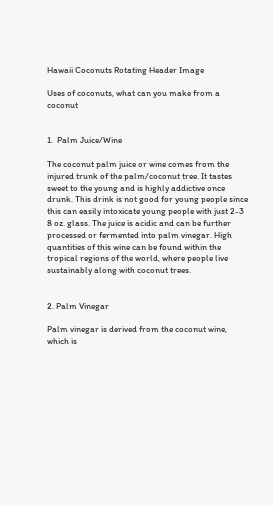Hawaii Coconuts Rotating Header Image

Uses of coconuts, what can you make from a coconut


1.  Palm Juice/Wine

The coconut palm juice or wine comes from the injured trunk of the palm/coconut tree. It tastes sweet to the young and is highly addictive once drunk. This drink is not good for young people since this can easily intoxicate young people with just 2-3 8 oz. glass. The juice is acidic and can be further processed or fermented into palm vinegar. High quantities of this wine can be found within the tropical regions of the world, where people live sustainably along with coconut trees.


2. Palm Vinegar

Palm vinegar is derived from the coconut wine, which is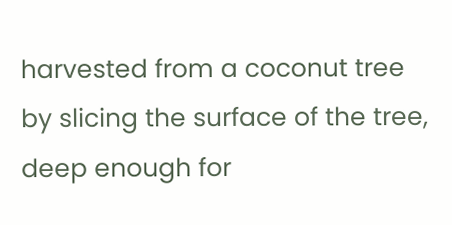harvested from a coconut tree by slicing the surface of the tree, deep enough for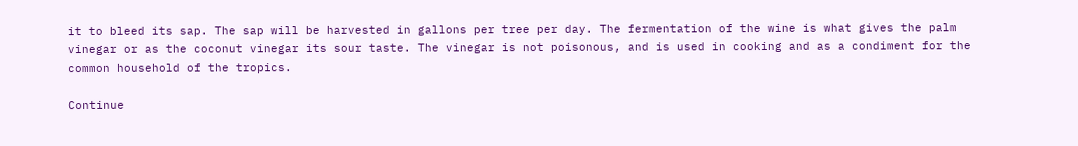it to bleed its sap. The sap will be harvested in gallons per tree per day. The fermentation of the wine is what gives the palm vinegar or as the coconut vinegar its sour taste. The vinegar is not poisonous, and is used in cooking and as a condiment for the common household of the tropics.

Continue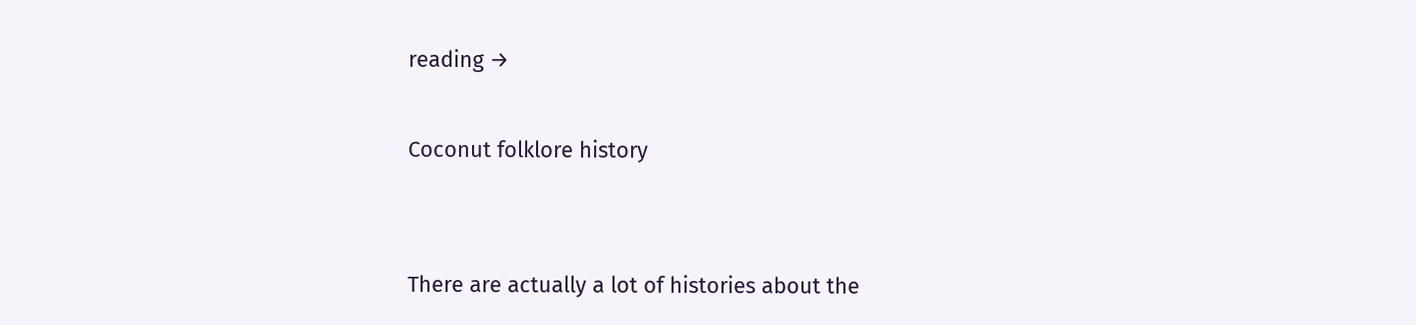reading →

Coconut folklore history


There are actually a lot of histories about the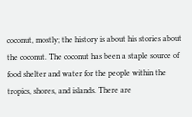coconut, mostly; the history is about his stories about the coconut. The coconut has been a staple source of food shelter and water for the people within the tropics, shores, and islands. There are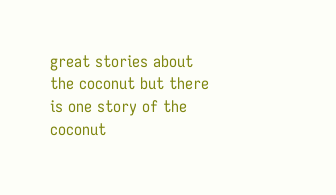great stories about the coconut but there is one story of the coconut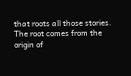that roots all those stories. The root comes from the origin of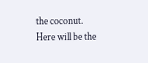the coconut. Here will be the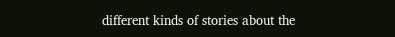different kinds of stories about the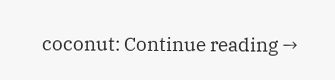coconut: Continue reading →